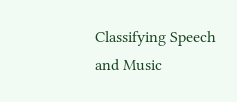Classifying Speech and Music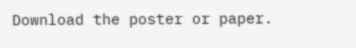Download the poster or paper.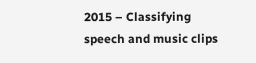2015 – Classifying speech and music clips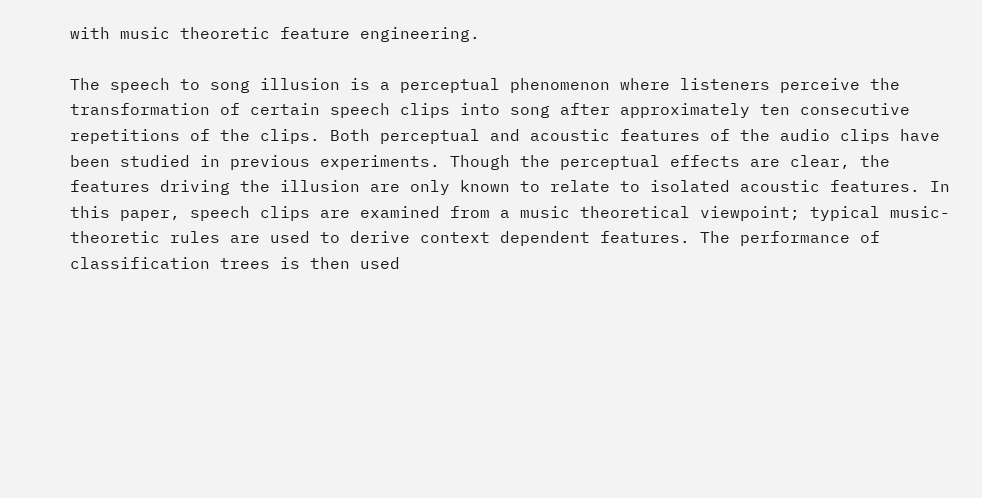with music theoretic feature engineering.

The speech to song illusion is a perceptual phenomenon where listeners perceive the transformation of certain speech clips into song after approximately ten consecutive repetitions of the clips. Both perceptual and acoustic features of the audio clips have been studied in previous experiments. Though the perceptual effects are clear, the features driving the illusion are only known to relate to isolated acoustic features. In this paper, speech clips are examined from a music theoretical viewpoint; typical music-theoretic rules are used to derive context dependent features. The performance of classification trees is then used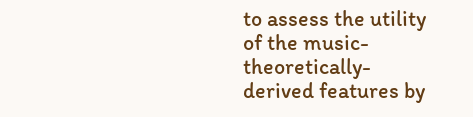to assess the utility of the music-theoretically-derived features by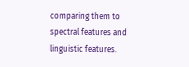comparing them to spectral features and linguistic features.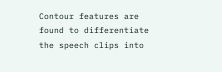Contour features are found to differentiate the speech clips into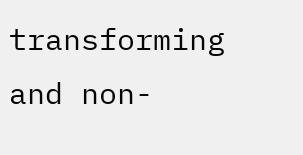transforming and non-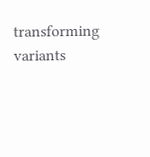transforming variants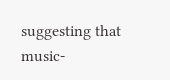suggesting that music-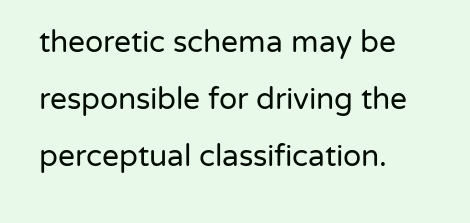theoretic schema may be responsible for driving the perceptual classification.